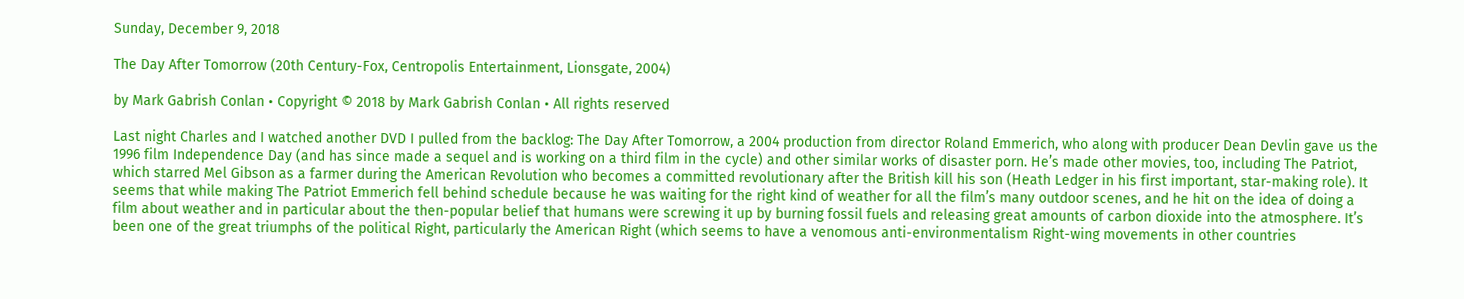Sunday, December 9, 2018

The Day After Tomorrow (20th Century-Fox, Centropolis Entertainment, Lionsgate, 2004)

by Mark Gabrish Conlan • Copyright © 2018 by Mark Gabrish Conlan • All rights reserved

Last night Charles and I watched another DVD I pulled from the backlog: The Day After Tomorrow, a 2004 production from director Roland Emmerich, who along with producer Dean Devlin gave us the 1996 film Independence Day (and has since made a sequel and is working on a third film in the cycle) and other similar works of disaster porn. He’s made other movies, too, including The Patriot, which starred Mel Gibson as a farmer during the American Revolution who becomes a committed revolutionary after the British kill his son (Heath Ledger in his first important, star-making role). It seems that while making The Patriot Emmerich fell behind schedule because he was waiting for the right kind of weather for all the film’s many outdoor scenes, and he hit on the idea of doing a film about weather and in particular about the then-popular belief that humans were screwing it up by burning fossil fuels and releasing great amounts of carbon dioxide into the atmosphere. It’s been one of the great triumphs of the political Right, particularly the American Right (which seems to have a venomous anti-environmentalism Right-wing movements in other countries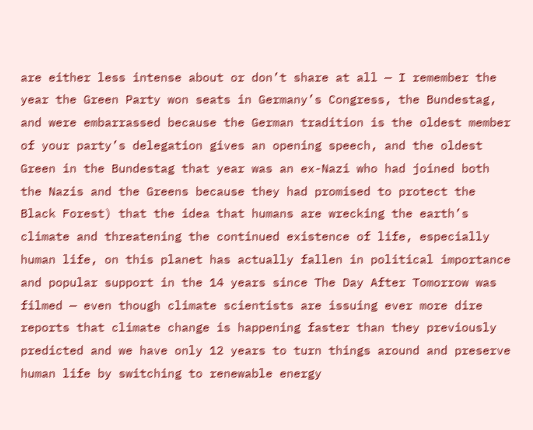are either less intense about or don’t share at all — I remember the year the Green Party won seats in Germany’s Congress, the Bundestag, and were embarrassed because the German tradition is the oldest member of your party’s delegation gives an opening speech, and the oldest Green in the Bundestag that year was an ex-Nazi who had joined both the Nazis and the Greens because they had promised to protect the Black Forest) that the idea that humans are wrecking the earth’s climate and threatening the continued existence of life, especially human life, on this planet has actually fallen in political importance and popular support in the 14 years since The Day After Tomorrow was filmed — even though climate scientists are issuing ever more dire reports that climate change is happening faster than they previously predicted and we have only 12 years to turn things around and preserve human life by switching to renewable energy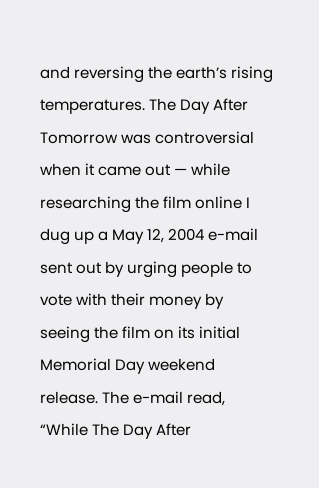and reversing the earth’s rising temperatures. The Day After Tomorrow was controversial when it came out — while researching the film online I dug up a May 12, 2004 e-mail sent out by urging people to vote with their money by seeing the film on its initial Memorial Day weekend release. The e-mail read, “While The Day After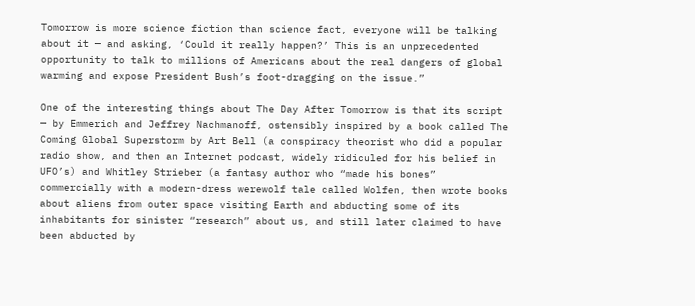Tomorrow is more science fiction than science fact, everyone will be talking about it — and asking, ‘Could it really happen?’ This is an unprecedented opportunity to talk to millions of Americans about the real dangers of global warming and expose President Bush’s foot-dragging on the issue.”

One of the interesting things about The Day After Tomorrow is that its script — by Emmerich and Jeffrey Nachmanoff, ostensibly inspired by a book called The Coming Global Superstorm by Art Bell (a conspiracy theorist who did a popular radio show, and then an Internet podcast, widely ridiculed for his belief in UFO’s) and Whitley Strieber (a fantasy author who “made his bones” commercially with a modern-dress werewolf tale called Wolfen, then wrote books about aliens from outer space visiting Earth and abducting some of its inhabitants for sinister “research” about us, and still later claimed to have been abducted by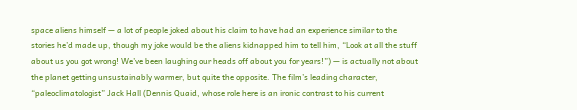space aliens himself — a lot of people joked about his claim to have had an experience similar to the stories he’d made up, though my joke would be the aliens kidnapped him to tell him, “Look at all the stuff about us you got wrong! We’ve been laughing our heads off about you for years!”) — is actually not about the planet getting unsustainably warmer, but quite the opposite. The film’s leading character, “paleoclimatologist” Jack Hall (Dennis Quaid, whose role here is an ironic contrast to his current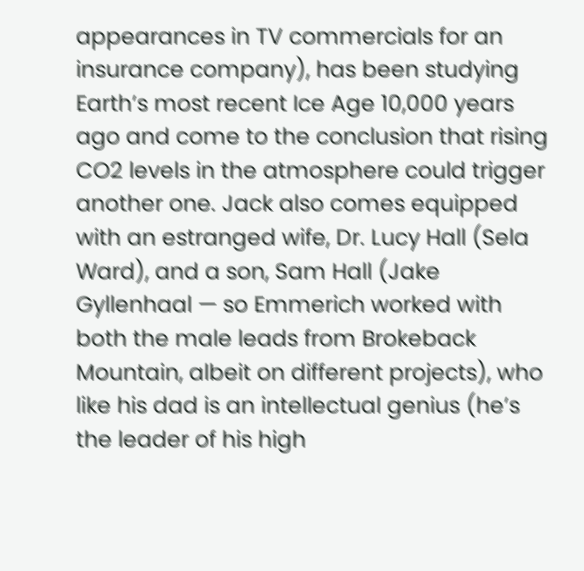appearances in TV commercials for an insurance company), has been studying Earth’s most recent Ice Age 10,000 years ago and come to the conclusion that rising CO2 levels in the atmosphere could trigger another one. Jack also comes equipped with an estranged wife, Dr. Lucy Hall (Sela Ward), and a son, Sam Hall (Jake Gyllenhaal — so Emmerich worked with both the male leads from Brokeback Mountain, albeit on different projects), who like his dad is an intellectual genius (he’s the leader of his high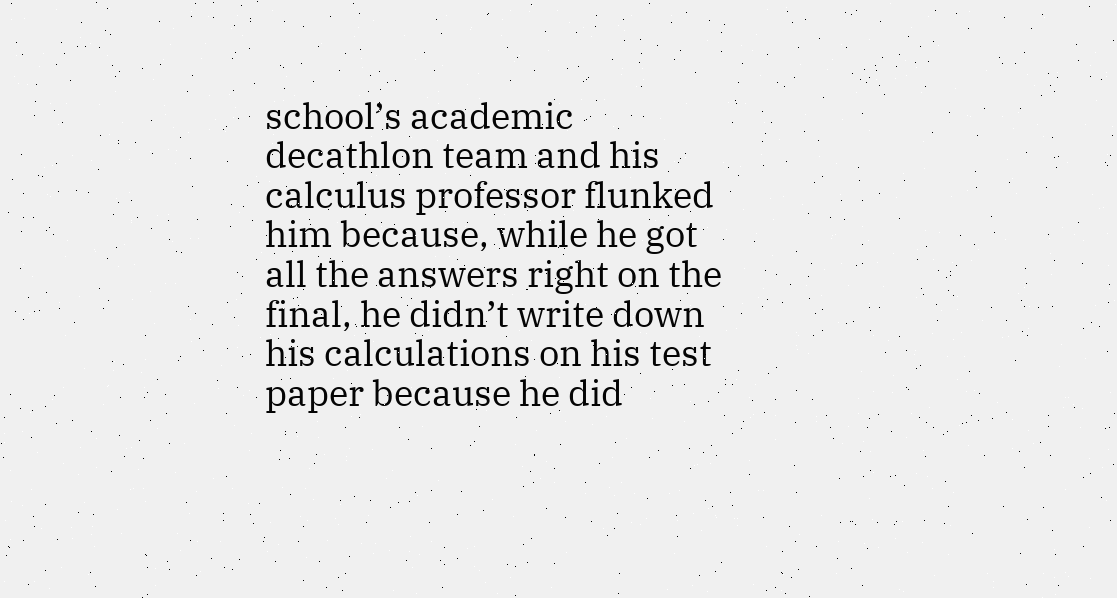school’s academic decathlon team and his calculus professor flunked him because, while he got all the answers right on the final, he didn’t write down his calculations on his test paper because he did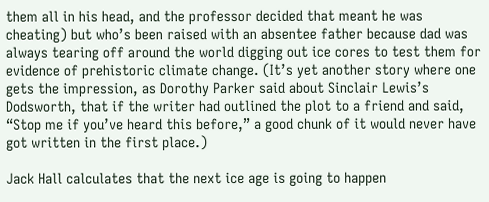them all in his head, and the professor decided that meant he was cheating) but who’s been raised with an absentee father because dad was always tearing off around the world digging out ice cores to test them for evidence of prehistoric climate change. (It’s yet another story where one gets the impression, as Dorothy Parker said about Sinclair Lewis’s Dodsworth, that if the writer had outlined the plot to a friend and said, “Stop me if you’ve heard this before,” a good chunk of it would never have got written in the first place.)

Jack Hall calculates that the next ice age is going to happen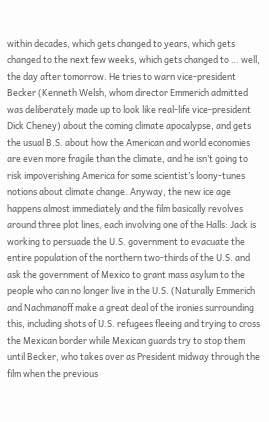within decades, which gets changed to years, which gets changed to the next few weeks, which gets changed to … well, the day after tomorrow. He tries to warn vice-president Becker (Kenneth Welsh, whom director Emmerich admitted was deliberately made up to look like real-life vice-president Dick Cheney) about the coming climate apocalypse, and gets the usual B.S. about how the American and world economies are even more fragile than the climate, and he isn’t going to risk impoverishing America for some scientist’s loony-tunes notions about climate change. Anyway, the new ice age happens almost immediately and the film basically revolves around three plot lines, each involving one of the Halls: Jack is working to persuade the U.S. government to evacuate the entire population of the northern two-thirds of the U.S. and ask the government of Mexico to grant mass asylum to the people who can no longer live in the U.S. (Naturally Emmerich and Nachmanoff make a great deal of the ironies surrounding this, including shots of U.S. refugees fleeing and trying to cross the Mexican border while Mexican guards try to stop them until Becker, who takes over as President midway through the film when the previous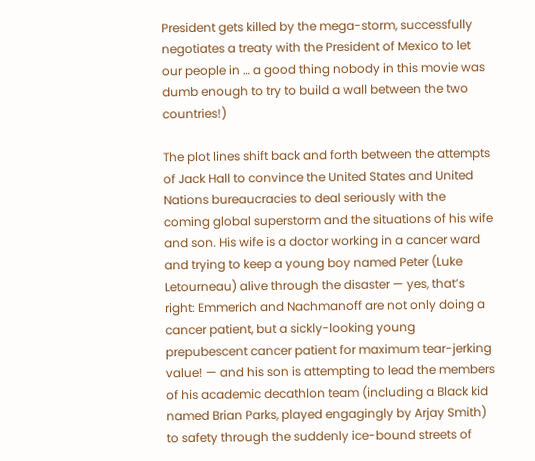President gets killed by the mega-storm, successfully negotiates a treaty with the President of Mexico to let our people in … a good thing nobody in this movie was dumb enough to try to build a wall between the two countries!)

The plot lines shift back and forth between the attempts of Jack Hall to convince the United States and United Nations bureaucracies to deal seriously with the coming global superstorm and the situations of his wife and son. His wife is a doctor working in a cancer ward and trying to keep a young boy named Peter (Luke Letourneau) alive through the disaster — yes, that’s right: Emmerich and Nachmanoff are not only doing a cancer patient, but a sickly-looking young prepubescent cancer patient for maximum tear-jerking value! — and his son is attempting to lead the members of his academic decathlon team (including a Black kid named Brian Parks, played engagingly by Arjay Smith) to safety through the suddenly ice-bound streets of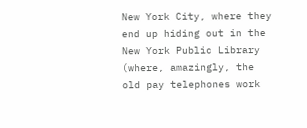New York City, where they end up hiding out in the New York Public Library (where, amazingly, the old pay telephones work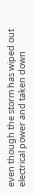even though the storm has wiped out electrical power and taken down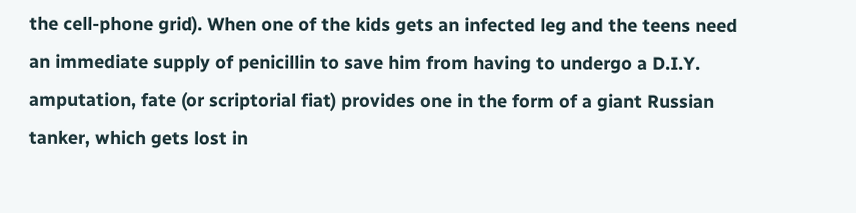the cell-phone grid). When one of the kids gets an infected leg and the teens need an immediate supply of penicillin to save him from having to undergo a D.I.Y. amputation, fate (or scriptorial fiat) provides one in the form of a giant Russian tanker, which gets lost in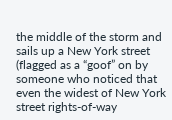the middle of the storm and sails up a New York street (flagged as a “goof” on by someone who noticed that even the widest of New York street rights-of-way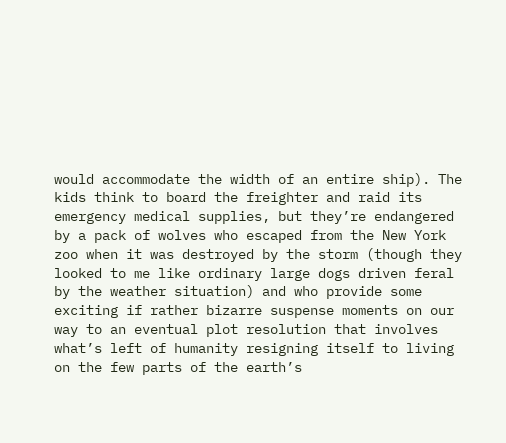would accommodate the width of an entire ship). The kids think to board the freighter and raid its emergency medical supplies, but they’re endangered by a pack of wolves who escaped from the New York zoo when it was destroyed by the storm (though they looked to me like ordinary large dogs driven feral by the weather situation) and who provide some exciting if rather bizarre suspense moments on our way to an eventual plot resolution that involves what’s left of humanity resigning itself to living on the few parts of the earth’s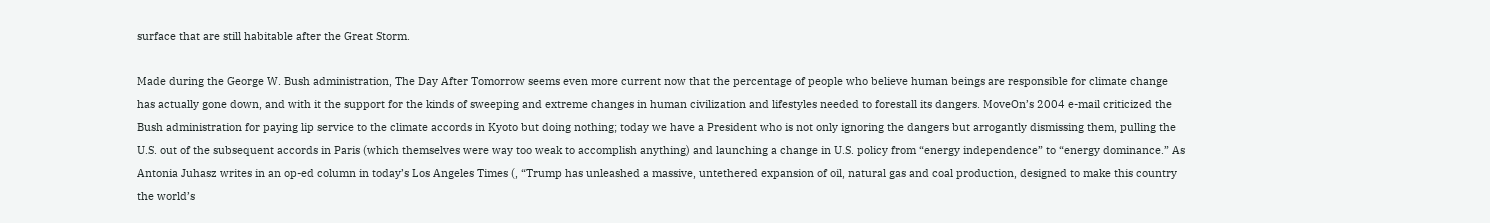surface that are still habitable after the Great Storm.

Made during the George W. Bush administration, The Day After Tomorrow seems even more current now that the percentage of people who believe human beings are responsible for climate change has actually gone down, and with it the support for the kinds of sweeping and extreme changes in human civilization and lifestyles needed to forestall its dangers. MoveOn’s 2004 e-mail criticized the Bush administration for paying lip service to the climate accords in Kyoto but doing nothing; today we have a President who is not only ignoring the dangers but arrogantly dismissing them, pulling the U.S. out of the subsequent accords in Paris (which themselves were way too weak to accomplish anything) and launching a change in U.S. policy from “energy independence” to “energy dominance.” As Antonia Juhasz writes in an op-ed column in today’s Los Angeles Times (, “Trump has unleashed a massive, untethered expansion of oil, natural gas and coal production, designed to make this country the world’s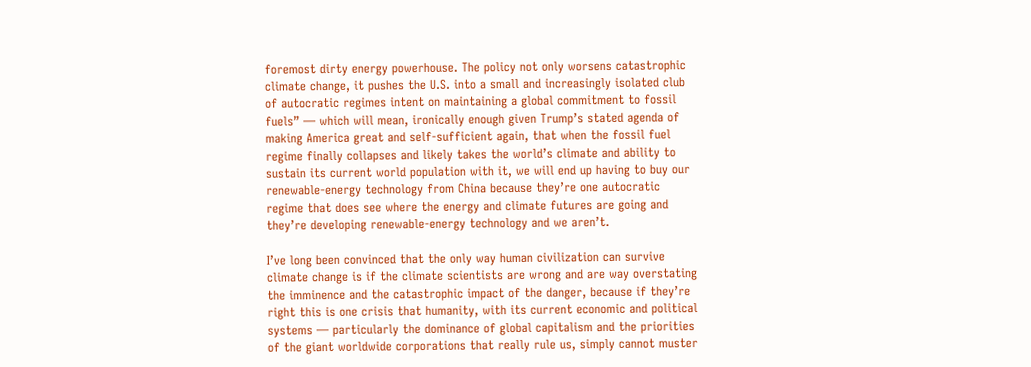foremost dirty energy powerhouse. The policy not only worsens catastrophic climate change, it pushes the U.S. into a small and increasingly isolated club of autocratic regimes intent on maintaining a global commitment to fossil fuels” — which will mean, ironically enough given Trump’s stated agenda of making America great and self-sufficient again, that when the fossil fuel regime finally collapses and likely takes the world’s climate and ability to sustain its current world population with it, we will end up having to buy our renewable-energy technology from China because they’re one autocratic regime that does see where the energy and climate futures are going and they’re developing renewable-energy technology and we aren’t.

I’ve long been convinced that the only way human civilization can survive climate change is if the climate scientists are wrong and are way overstating the imminence and the catastrophic impact of the danger, because if they’re right this is one crisis that humanity, with its current economic and political systems — particularly the dominance of global capitalism and the priorities of the giant worldwide corporations that really rule us, simply cannot muster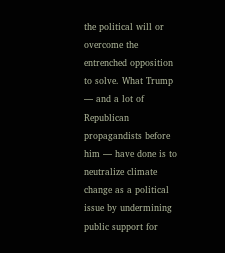the political will or overcome the entrenched opposition to solve. What Trump — and a lot of Republican propagandists before him — have done is to neutralize climate change as a political issue by undermining public support for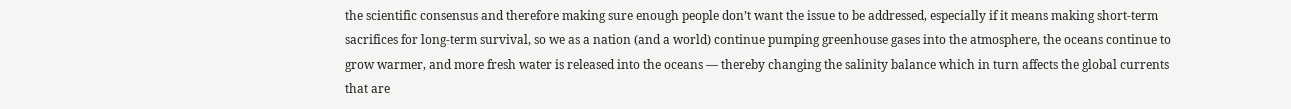the scientific consensus and therefore making sure enough people don’t want the issue to be addressed, especially if it means making short-term sacrifices for long-term survival, so we as a nation (and a world) continue pumping greenhouse gases into the atmosphere, the oceans continue to grow warmer, and more fresh water is released into the oceans — thereby changing the salinity balance which in turn affects the global currents that are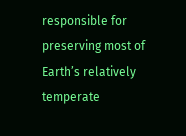responsible for preserving most of Earth’s relatively temperate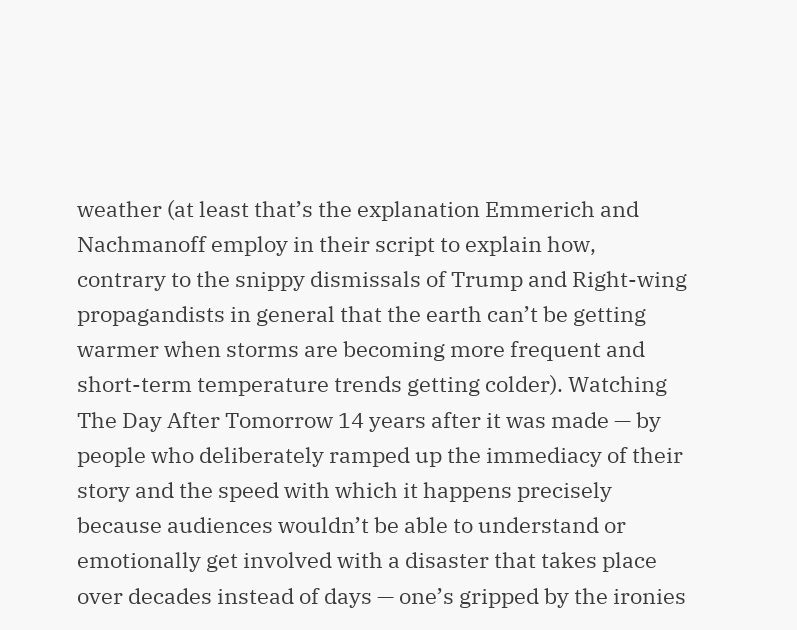weather (at least that’s the explanation Emmerich and Nachmanoff employ in their script to explain how, contrary to the snippy dismissals of Trump and Right-wing propagandists in general that the earth can’t be getting warmer when storms are becoming more frequent and short-term temperature trends getting colder). Watching The Day After Tomorrow 14 years after it was made — by people who deliberately ramped up the immediacy of their story and the speed with which it happens precisely because audiences wouldn’t be able to understand or emotionally get involved with a disaster that takes place over decades instead of days — one’s gripped by the ironies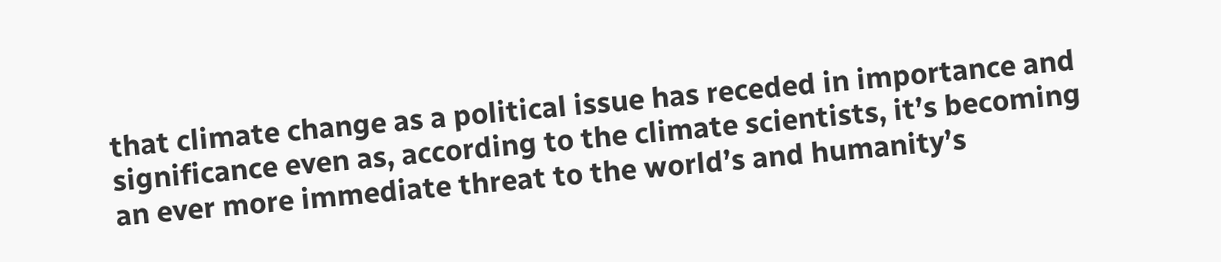that climate change as a political issue has receded in importance and significance even as, according to the climate scientists, it’s becoming an ever more immediate threat to the world’s and humanity’s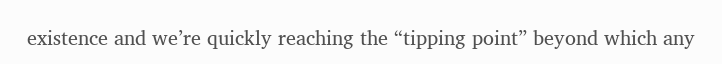existence and we’re quickly reaching the “tipping point” beyond which any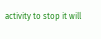activity to stop it will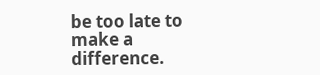be too late to make a difference.